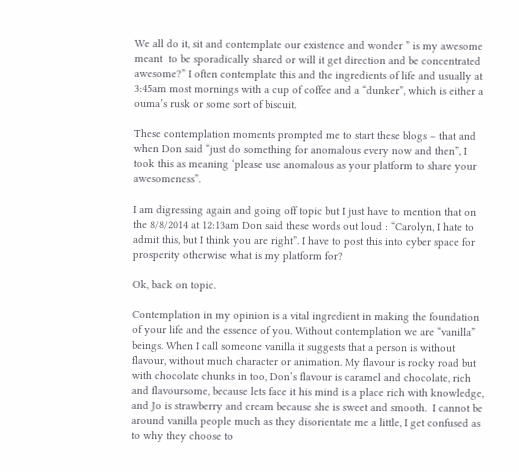We all do it, sit and contemplate our existence and wonder ” is my awesome meant  to be sporadically shared or will it get direction and be concentrated awesome?” I often contemplate this and the ingredients of life and usually at 3:45am most mornings with a cup of coffee and a “dunker”, which is either a ouma’s rusk or some sort of biscuit.

These contemplation moments prompted me to start these blogs – that and when Don said “just do something for anomalous every now and then”, I took this as meaning ‘please use anomalous as your platform to share your awesomeness”.

I am digressing again and going off topic but I just have to mention that on the 8/8/2014 at 12:13am Don said these words out loud : “Carolyn, I hate to admit this, but I think you are right”. I have to post this into cyber space for prosperity otherwise what is my platform for?

Ok, back on topic.

Contemplation in my opinion is a vital ingredient in making the foundation of your life and the essence of you. Without contemplation we are “vanilla” beings. When I call someone vanilla it suggests that a person is without flavour, without much character or animation. My flavour is rocky road but with chocolate chunks in too, Don’s flavour is caramel and chocolate, rich and flavoursome, because lets face it his mind is a place rich with knowledge, and Jo is strawberry and cream because she is sweet and smooth.  I cannot be around vanilla people much as they disorientate me a little, I get confused as to why they choose to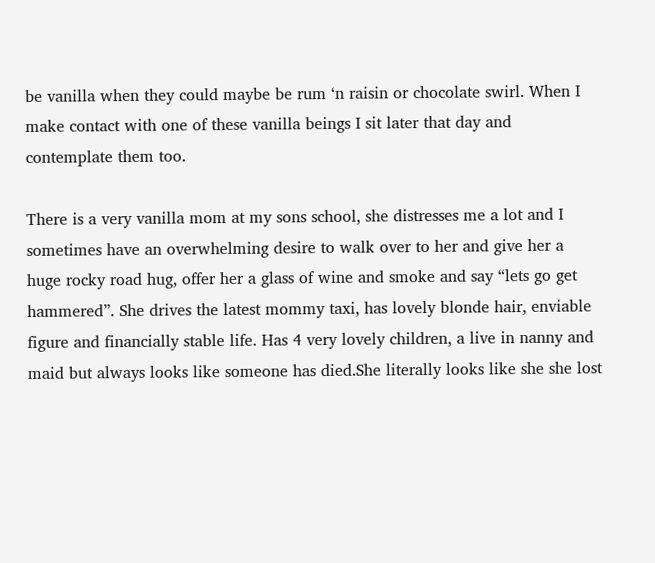be vanilla when they could maybe be rum ‘n raisin or chocolate swirl. When I make contact with one of these vanilla beings I sit later that day and contemplate them too.

There is a very vanilla mom at my sons school, she distresses me a lot and I sometimes have an overwhelming desire to walk over to her and give her a huge rocky road hug, offer her a glass of wine and smoke and say “lets go get hammered”. She drives the latest mommy taxi, has lovely blonde hair, enviable figure and financially stable life. Has 4 very lovely children, a live in nanny and maid but always looks like someone has died.She literally looks like she she lost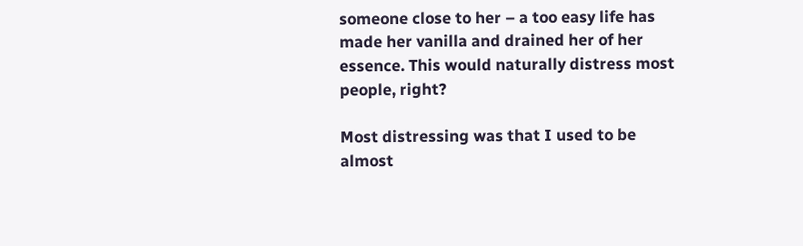someone close to her – a too easy life has made her vanilla and drained her of her essence. This would naturally distress most people, right?

Most distressing was that I used to be almost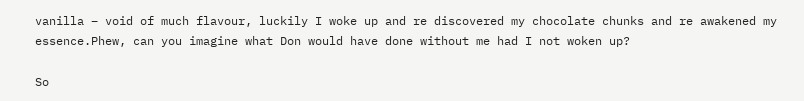vanilla – void of much flavour, luckily I woke up and re discovered my chocolate chunks and re awakened my essence.Phew, can you imagine what Don would have done without me had I not woken up?

So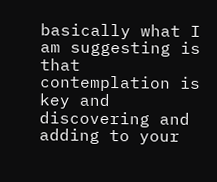basically what I am suggesting is that contemplation is key and discovering and adding to your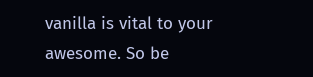vanilla is vital to your awesome. So be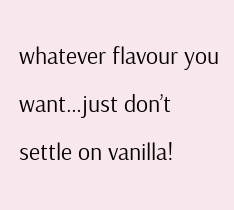whatever flavour you want…just don’t settle on vanilla!